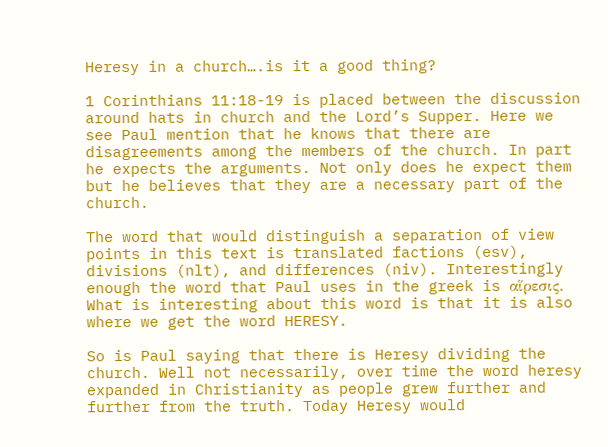Heresy in a church….is it a good thing?

1 Corinthians 11:18-19 is placed between the discussion around hats in church and the Lord’s Supper. Here we see Paul mention that he knows that there are disagreements among the members of the church. In part he expects the arguments. Not only does he expect them but he believes that they are a necessary part of the church.

The word that would distinguish a separation of view points in this text is translated factions (esv), divisions (nlt), and differences (niv). Interestingly enough the word that Paul uses in the greek is αἵρεσις. What is interesting about this word is that it is also where we get the word HERESY.

So is Paul saying that there is Heresy dividing the church. Well not necessarily, over time the word heresy expanded in Christianity as people grew further and further from the truth. Today Heresy would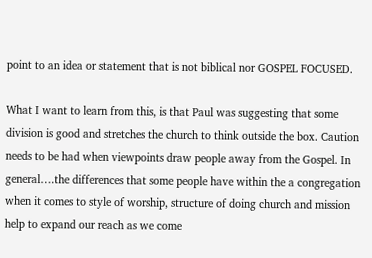point to an idea or statement that is not biblical nor GOSPEL FOCUSED.

What I want to learn from this, is that Paul was suggesting that some division is good and stretches the church to think outside the box. Caution needs to be had when viewpoints draw people away from the Gospel. In general….the differences that some people have within the a congregation when it comes to style of worship, structure of doing church and mission help to expand our reach as we come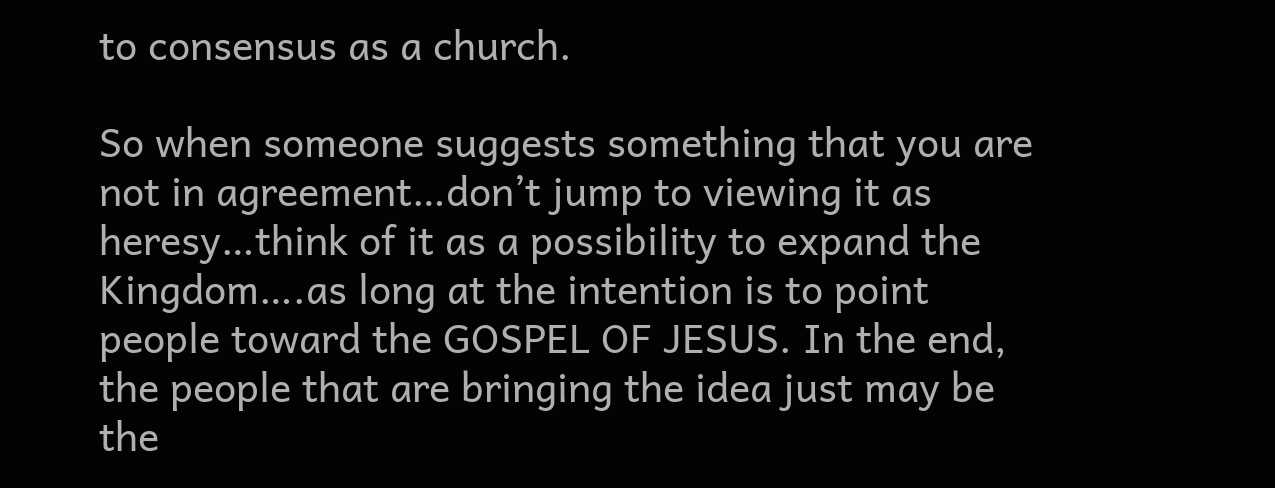to consensus as a church.

So when someone suggests something that you are not in agreement…don’t jump to viewing it as heresy…think of it as a possibility to expand the Kingdom….as long at the intention is to point people toward the GOSPEL OF JESUS. In the end, the people that are bringing the idea just may be the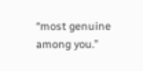“most genuine among you.”